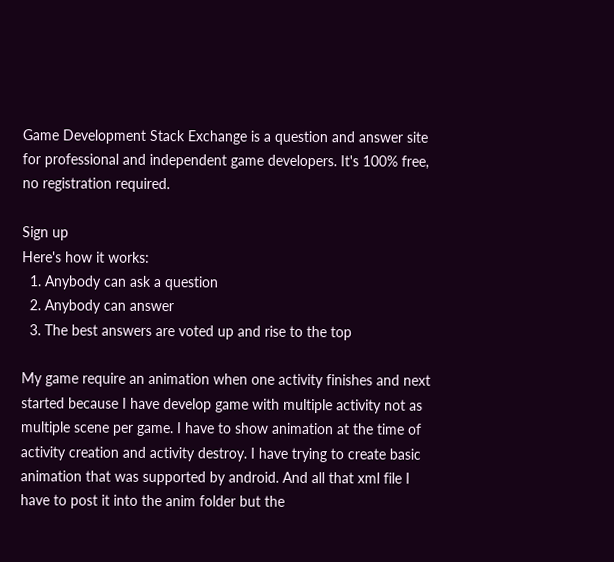Game Development Stack Exchange is a question and answer site for professional and independent game developers. It's 100% free, no registration required.

Sign up
Here's how it works:
  1. Anybody can ask a question
  2. Anybody can answer
  3. The best answers are voted up and rise to the top

My game require an animation when one activity finishes and next started because I have develop game with multiple activity not as multiple scene per game. I have to show animation at the time of activity creation and activity destroy. I have trying to create basic animation that was supported by android. And all that xml file I have to post it into the anim folder but the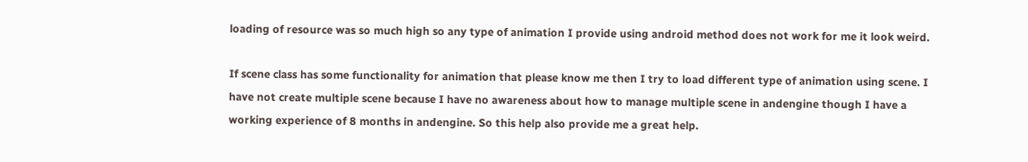loading of resource was so much high so any type of animation I provide using android method does not work for me it look weird.

If scene class has some functionality for animation that please know me then I try to load different type of animation using scene. I have not create multiple scene because I have no awareness about how to manage multiple scene in andengine though I have a working experience of 8 months in andengine. So this help also provide me a great help.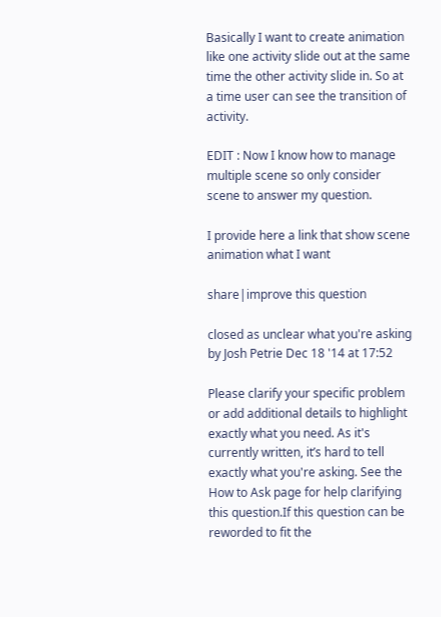Basically I want to create animation like one activity slide out at the same time the other activity slide in. So at a time user can see the transition of activity.

EDIT : Now I know how to manage multiple scene so only consider scene to answer my question.

I provide here a link that show scene animation what I want

share|improve this question

closed as unclear what you're asking by Josh Petrie Dec 18 '14 at 17:52

Please clarify your specific problem or add additional details to highlight exactly what you need. As it's currently written, it’s hard to tell exactly what you're asking. See the How to Ask page for help clarifying this question.If this question can be reworded to fit the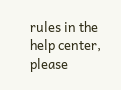rules in the help center, please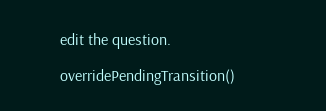edit the question.

overridePendingTransition()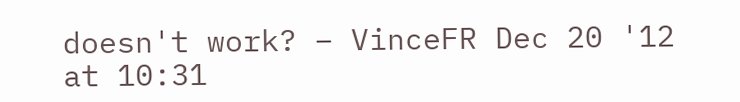doesn't work? – VinceFR Dec 20 '12 at 10:31